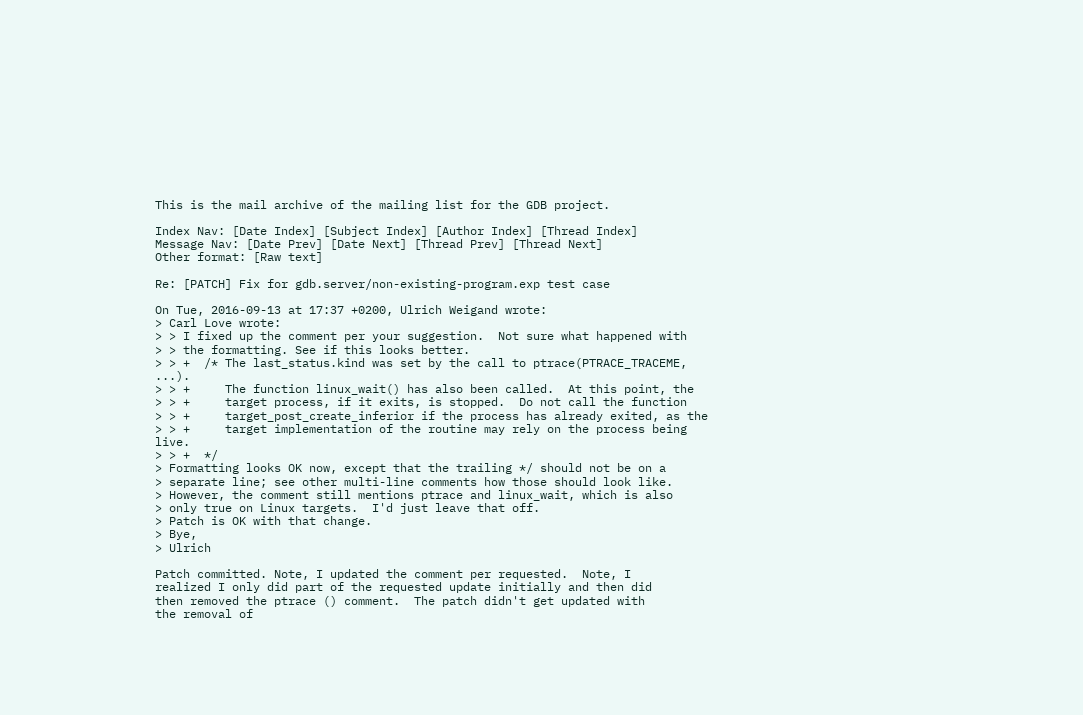This is the mail archive of the mailing list for the GDB project.

Index Nav: [Date Index] [Subject Index] [Author Index] [Thread Index]
Message Nav: [Date Prev] [Date Next] [Thread Prev] [Thread Next]
Other format: [Raw text]

Re: [PATCH] Fix for gdb.server/non-existing-program.exp test case

On Tue, 2016-09-13 at 17:37 +0200, Ulrich Weigand wrote:
> Carl Love wrote:
> > I fixed up the comment per your suggestion.  Not sure what happened with
> > the formatting. See if this looks better.
> > +  /* The last_status.kind was set by the call to ptrace(PTRACE_TRACEME, ...).
> > +     The function linux_wait() has also been called.  At this point, the
> > +     target process, if it exits, is stopped.  Do not call the function
> > +     target_post_create_inferior if the process has already exited, as the
> > +     target implementation of the routine may rely on the process being live.
> > +  */
> Formatting looks OK now, except that the trailing */ should not be on a
> separate line; see other multi-line comments how those should look like.
> However, the comment still mentions ptrace and linux_wait, which is also
> only true on Linux targets.  I'd just leave that off.
> Patch is OK with that change.
> Bye,
> Ulrich

Patch committed. Note, I updated the comment per requested.  Note, I
realized I only did part of the requested update initially and then did
then removed the ptrace () comment.  The patch didn't get updated with
the removal of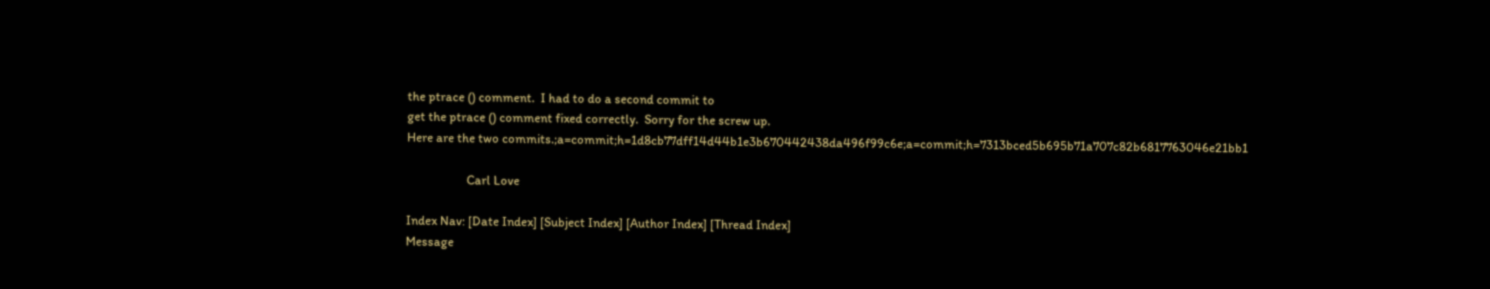the ptrace () comment.  I had to do a second commit to
get the ptrace () comment fixed correctly.  Sorry for the screw up.
Here are the two commits.;a=commit;h=1d8cb77dff14d44b1e3b670442438da496f99c6e;a=commit;h=7313bced5b695b71a707c82b6817763046e21bb1

                    Carl Love

Index Nav: [Date Index] [Subject Index] [Author Index] [Thread Index]
Message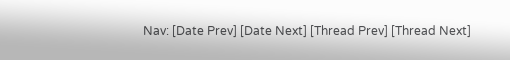Nav: [Date Prev] [Date Next] [Thread Prev] [Thread Next]